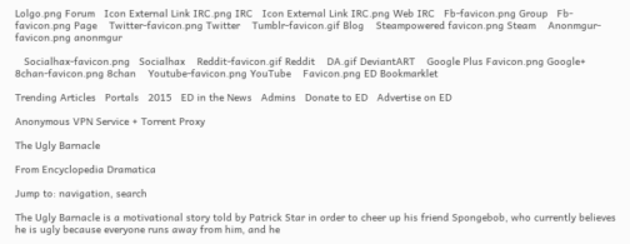Lolgo.png Forum   Icon External Link IRC.png IRC   Icon External Link IRC.png Web IRC   Fb-favicon.png Group   Fb-favicon.png Page    Twitter-favicon.png Twitter    Tumblr-favicon.gif Blog    Steampowered favicon.png Steam    Anonmgur-favicon.png anonmgur

   Socialhax-favicon.png   Socialhax    Reddit-favicon.gif Reddit    DA.gif DeviantART    Google Plus Favicon.png Google+    8chan-favicon.png 8chan    Youtube-favicon.png YouTube    Favicon.png ED Bookmarklet

Trending Articles   Portals   2015   ED in the News   Admins   Donate to ED   Advertise on ED

Anonymous VPN Service + Torrent Proxy

The Ugly Barnacle

From Encyclopedia Dramatica

Jump to: navigation, search

The Ugly Barnacle is a motivational story told by Patrick Star in order to cheer up his friend Spongebob, who currently believes he is ugly because everyone runs away from him, and he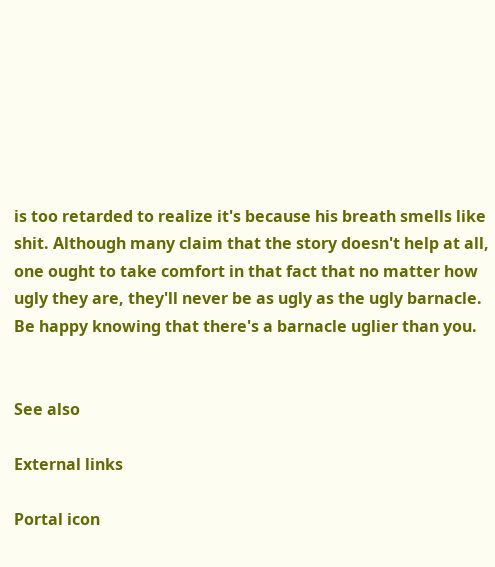is too retarded to realize it's because his breath smells like shit. Although many claim that the story doesn't help at all, one ought to take comfort in that fact that no matter how ugly they are, they'll never be as ugly as the ugly barnacle. Be happy knowing that there's a barnacle uglier than you.


See also

External links

Portal icon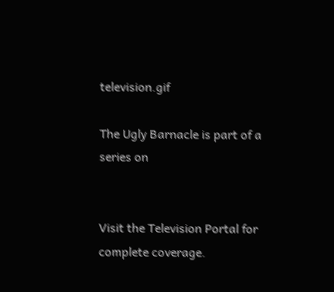television.gif

The Ugly Barnacle is part of a series on


Visit the Television Portal for complete coverage.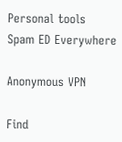Personal tools
Spam ED Everywhere

Anonymous VPN

Find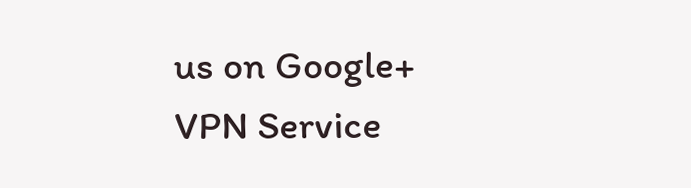us on Google+
VPN Service